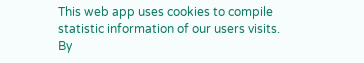This web app uses cookies to compile statistic information of our users visits. By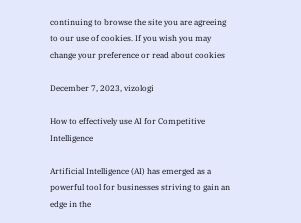continuing to browse the site you are agreeing to our use of cookies. If you wish you may change your preference or read about cookies

December 7, 2023, vizologi

How to effectively use AI for Competitive Intelligence

Artificial Intelligence (AI) has emerged as a powerful tool for businesses striving to gain an edge in the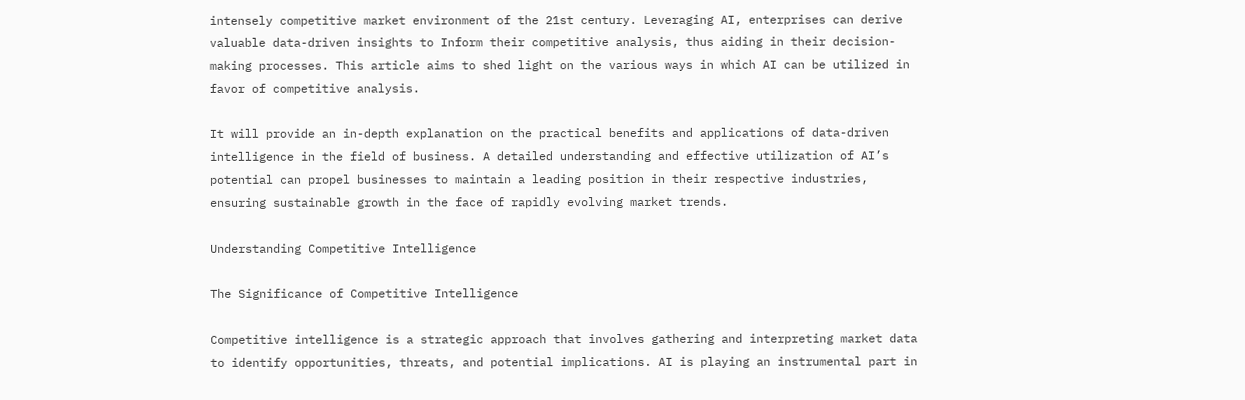intensely competitive market environment of the 21st century. Leveraging AI, enterprises can derive valuable data-driven insights to Inform their competitive analysis, thus aiding in their decision-making processes. This article aims to shed light on the various ways in which AI can be utilized in favor of competitive analysis.

It will provide an in-depth explanation on the practical benefits and applications of data-driven intelligence in the field of business. A detailed understanding and effective utilization of AI’s potential can propel businesses to maintain a leading position in their respective industries, ensuring sustainable growth in the face of rapidly evolving market trends.

Understanding Competitive Intelligence

The Significance of Competitive Intelligence

Competitive intelligence is a strategic approach that involves gathering and interpreting market data to identify opportunities, threats, and potential implications. AI is playing an instrumental part in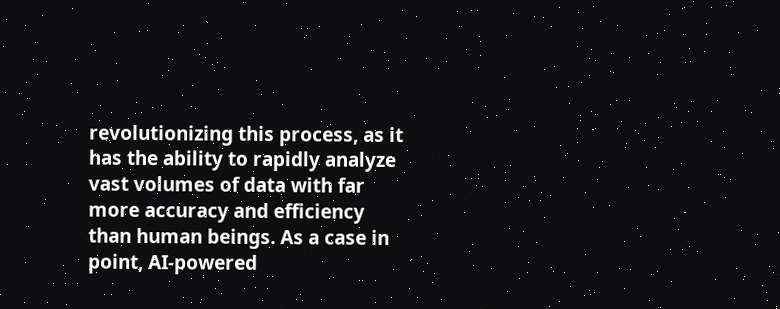revolutionizing this process, as it has the ability to rapidly analyze vast volumes of data with far more accuracy and efficiency than human beings. As a case in point, AI-powered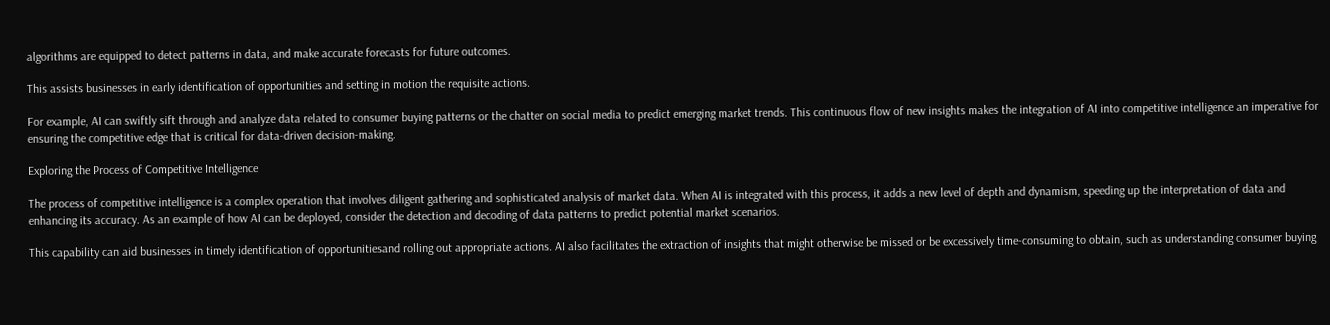algorithms are equipped to detect patterns in data, and make accurate forecasts for future outcomes.

This assists businesses in early identification of opportunities and setting in motion the requisite actions.

For example, AI can swiftly sift through and analyze data related to consumer buying patterns or the chatter on social media to predict emerging market trends. This continuous flow of new insights makes the integration of AI into competitive intelligence an imperative for ensuring the competitive edge that is critical for data-driven decision-making.

Exploring the Process of Competitive Intelligence

The process of competitive intelligence is a complex operation that involves diligent gathering and sophisticated analysis of market data. When AI is integrated with this process, it adds a new level of depth and dynamism, speeding up the interpretation of data and enhancing its accuracy. As an example of how AI can be deployed, consider the detection and decoding of data patterns to predict potential market scenarios.

This capability can aid businesses in timely identification of opportunitiesand rolling out appropriate actions. AI also facilitates the extraction of insights that might otherwise be missed or be excessively time-consuming to obtain, such as understanding consumer buying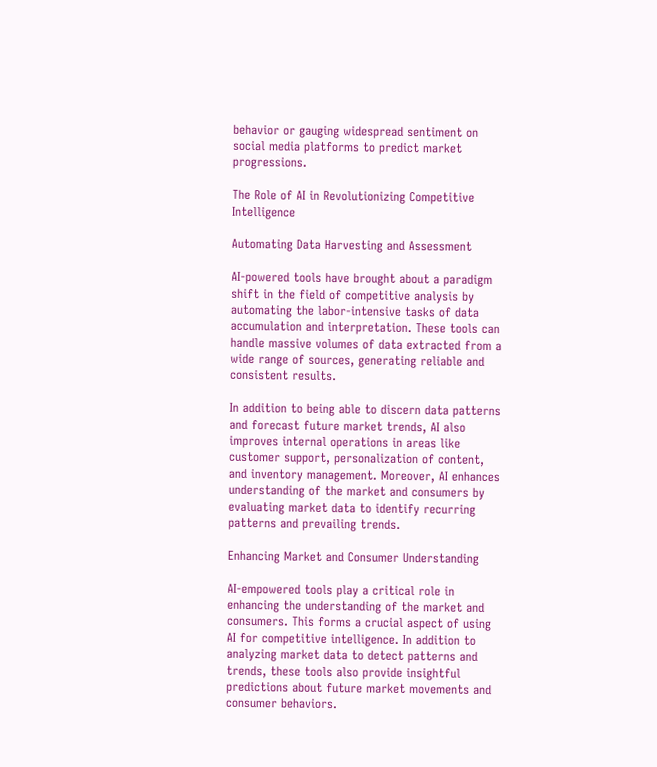behavior or gauging widespread sentiment on social media platforms to predict market progressions.

The Role of AI in Revolutionizing Competitive Intelligence

Automating Data Harvesting and Assessment

AI-powered tools have brought about a paradigm shift in the field of competitive analysis by automating the labor-intensive tasks of data accumulation and interpretation. These tools can handle massive volumes of data extracted from a wide range of sources, generating reliable and consistent results.

In addition to being able to discern data patterns and forecast future market trends, AI also improves internal operations in areas like customer support, personalization of content, and inventory management. Moreover, AI enhances understanding of the market and consumers by evaluating market data to identify recurring patterns and prevailing trends.

Enhancing Market and Consumer Understanding

AI-empowered tools play a critical role in enhancing the understanding of the market and consumers. This forms a crucial aspect of using AI for competitive intelligence. In addition to analyzing market data to detect patterns and trends, these tools also provide insightful predictions about future market movements and consumer behaviors.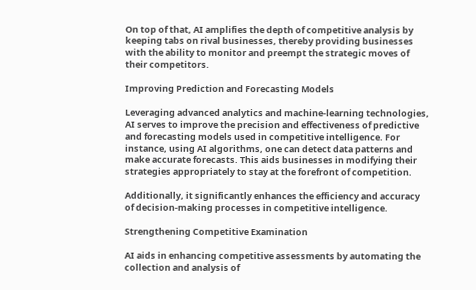On top of that, AI amplifies the depth of competitive analysis by keeping tabs on rival businesses, thereby providing businesses with the ability to monitor and preempt the strategic moves of their competitors.

Improving Prediction and Forecasting Models

Leveraging advanced analytics and machine-learning technologies, AI serves to improve the precision and effectiveness of predictive and forecasting models used in competitive intelligence. For instance, using AI algorithms, one can detect data patterns and make accurate forecasts. This aids businesses in modifying their strategies appropriately to stay at the forefront of competition.

Additionally, it significantly enhances the efficiency and accuracy of decision-making processes in competitive intelligence.

Strengthening Competitive Examination

AI aids in enhancing competitive assessments by automating the collection and analysis of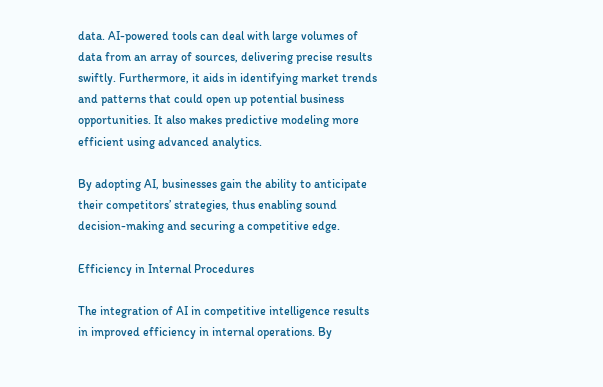data. AI-powered tools can deal with large volumes of data from an array of sources, delivering precise results swiftly. Furthermore, it aids in identifying market trends and patterns that could open up potential business opportunities. It also makes predictive modeling more efficient using advanced analytics.

By adopting AI, businesses gain the ability to anticipate their competitors’ strategies, thus enabling sound decision-making and securing a competitive edge.

Efficiency in Internal Procedures

The integration of AI in competitive intelligence results in improved efficiency in internal operations. By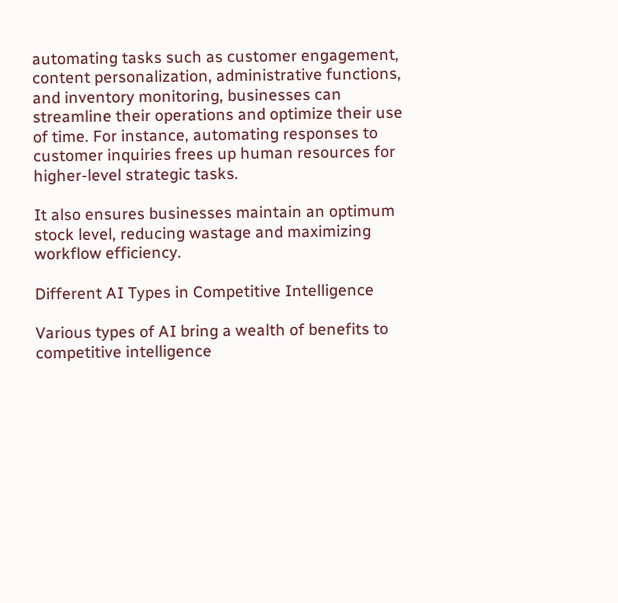automating tasks such as customer engagement, content personalization, administrative functions, and inventory monitoring, businesses can streamline their operations and optimize their use of time. For instance, automating responses to customer inquiries frees up human resources for higher-level strategic tasks.

It also ensures businesses maintain an optimum stock level, reducing wastage and maximizing workflow efficiency.

Different AI Types in Competitive Intelligence

Various types of AI bring a wealth of benefits to competitive intelligence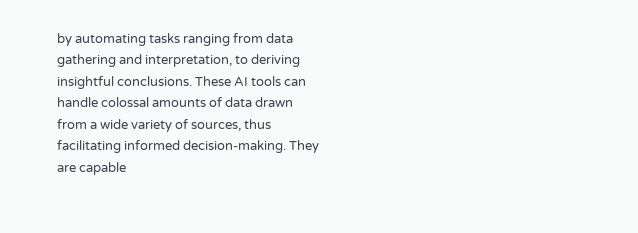by automating tasks ranging from data gathering and interpretation, to deriving insightful conclusions. These AI tools can handle colossal amounts of data drawn from a wide variety of sources, thus facilitating informed decision-making. They are capable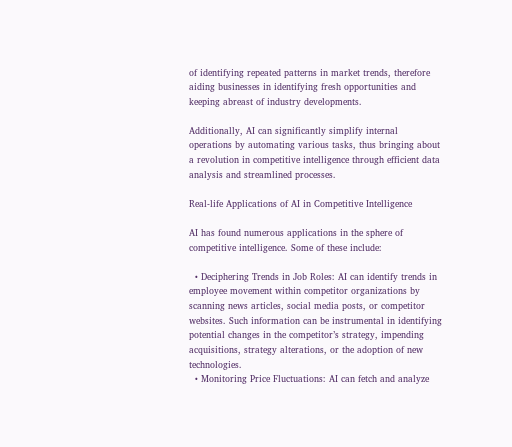of identifying repeated patterns in market trends, therefore aiding businesses in identifying fresh opportunities and keeping abreast of industry developments.

Additionally, AI can significantly simplify internal operations by automating various tasks, thus bringing about a revolution in competitive intelligence through efficient data analysis and streamlined processes.

Real-life Applications of AI in Competitive Intelligence

AI has found numerous applications in the sphere of competitive intelligence. Some of these include:

  • Deciphering Trends in Job Roles: AI can identify trends in employee movement within competitor organizations by scanning news articles, social media posts, or competitor websites. Such information can be instrumental in identifying potential changes in the competitor’s strategy, impending acquisitions, strategy alterations, or the adoption of new technologies.
  • Monitoring Price Fluctuations: AI can fetch and analyze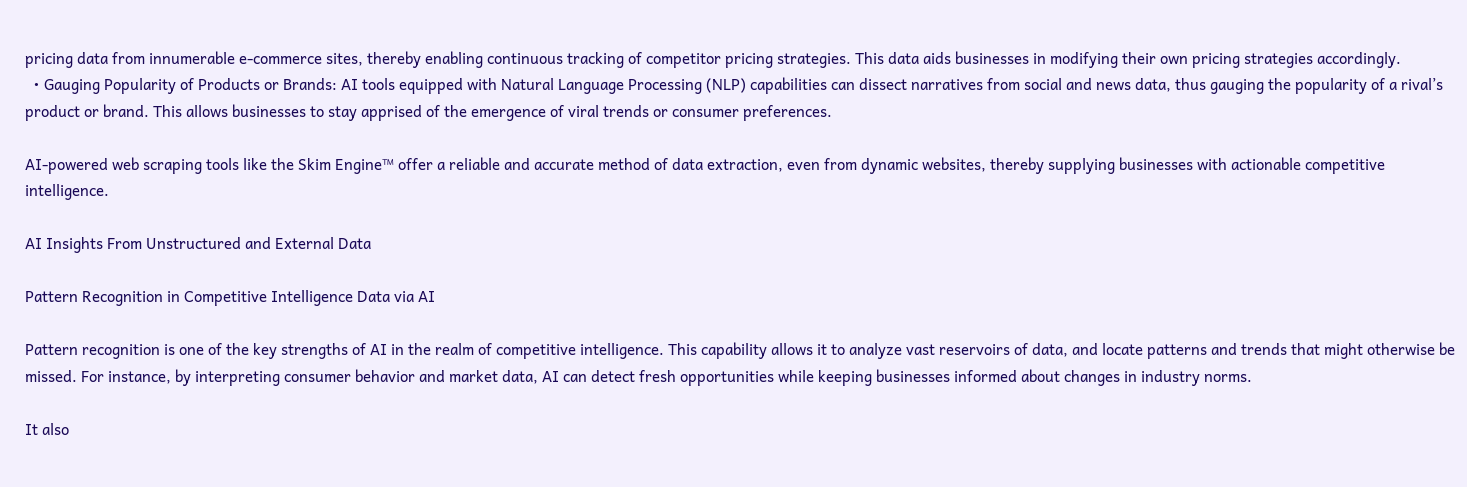pricing data from innumerable e-commerce sites, thereby enabling continuous tracking of competitor pricing strategies. This data aids businesses in modifying their own pricing strategies accordingly.
  • Gauging Popularity of Products or Brands: AI tools equipped with Natural Language Processing (NLP) capabilities can dissect narratives from social and news data, thus gauging the popularity of a rival’s product or brand. This allows businesses to stay apprised of the emergence of viral trends or consumer preferences.

AI-powered web scraping tools like the Skim Engine™ offer a reliable and accurate method of data extraction, even from dynamic websites, thereby supplying businesses with actionable competitive intelligence.

AI Insights From Unstructured and External Data

Pattern Recognition in Competitive Intelligence Data via AI

Pattern recognition is one of the key strengths of AI in the realm of competitive intelligence. This capability allows it to analyze vast reservoirs of data, and locate patterns and trends that might otherwise be missed. For instance, by interpreting consumer behavior and market data, AI can detect fresh opportunities while keeping businesses informed about changes in industry norms.

It also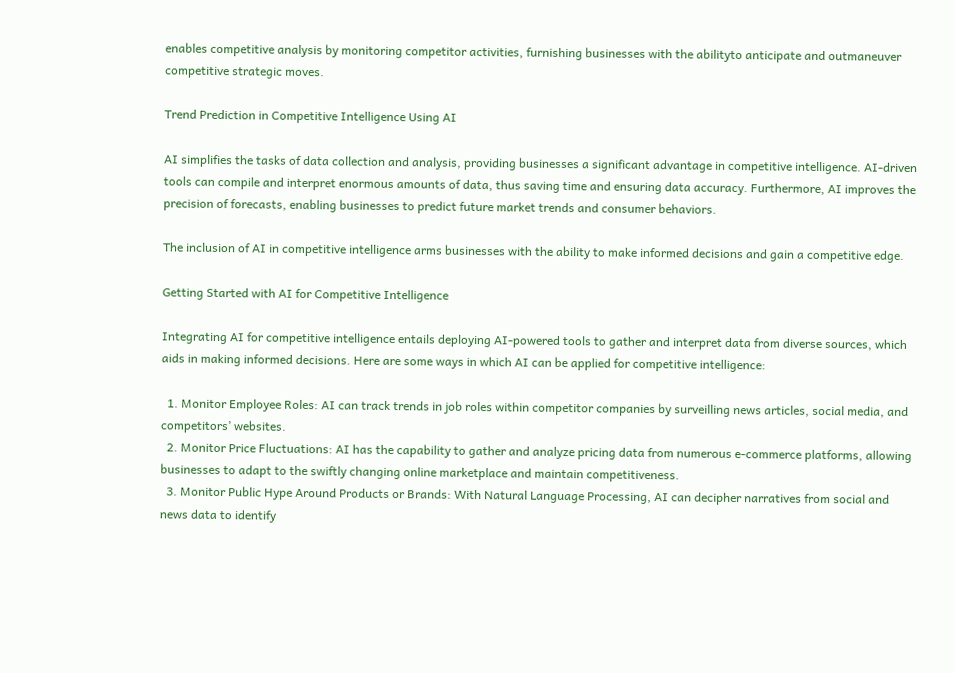enables competitive analysis by monitoring competitor activities, furnishing businesses with the abilityto anticipate and outmaneuver competitive strategic moves.

Trend Prediction in Competitive Intelligence Using AI

AI simplifies the tasks of data collection and analysis, providing businesses a significant advantage in competitive intelligence. AI-driven tools can compile and interpret enormous amounts of data, thus saving time and ensuring data accuracy. Furthermore, AI improves the precision of forecasts, enabling businesses to predict future market trends and consumer behaviors.

The inclusion of AI in competitive intelligence arms businesses with the ability to make informed decisions and gain a competitive edge.

Getting Started with AI for Competitive Intelligence

Integrating AI for competitive intelligence entails deploying AI-powered tools to gather and interpret data from diverse sources, which aids in making informed decisions. Here are some ways in which AI can be applied for competitive intelligence:

  1. Monitor Employee Roles: AI can track trends in job roles within competitor companies by surveilling news articles, social media, and competitors’ websites.
  2. Monitor Price Fluctuations: AI has the capability to gather and analyze pricing data from numerous e-commerce platforms, allowing businesses to adapt to the swiftly changing online marketplace and maintain competitiveness.
  3. Monitor Public Hype Around Products or Brands: With Natural Language Processing, AI can decipher narratives from social and news data to identify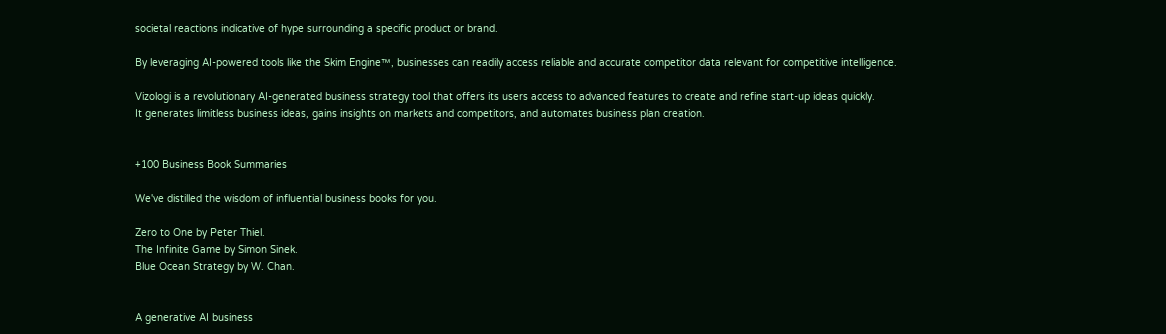societal reactions indicative of hype surrounding a specific product or brand.

By leveraging AI-powered tools like the Skim Engine™, businesses can readily access reliable and accurate competitor data relevant for competitive intelligence.

Vizologi is a revolutionary AI-generated business strategy tool that offers its users access to advanced features to create and refine start-up ideas quickly.
It generates limitless business ideas, gains insights on markets and competitors, and automates business plan creation.


+100 Business Book Summaries

We've distilled the wisdom of influential business books for you.

Zero to One by Peter Thiel.
The Infinite Game by Simon Sinek.
Blue Ocean Strategy by W. Chan.


A generative AI business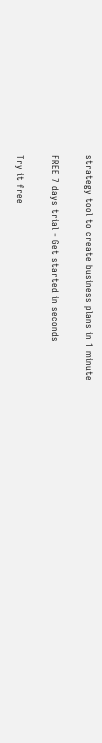strategy tool to create business plans in 1 minute

FREE 7 days trial ‐ Get started in seconds

Try it free